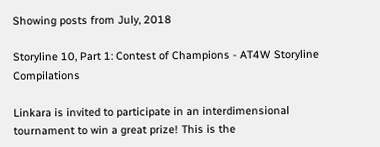Showing posts from July, 2018

Storyline 10, Part 1: Contest of Champions - AT4W Storyline Compilations

Linkara is invited to participate in an interdimensional tournament to win a great prize! This is the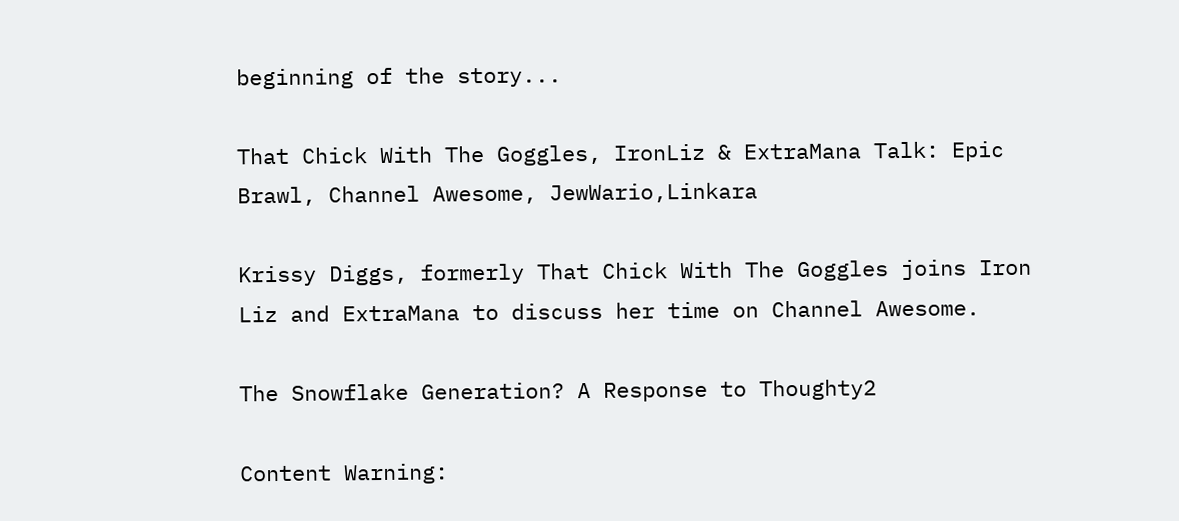beginning of the story...

That Chick With The Goggles, IronLiz & ExtraMana Talk: Epic Brawl, Channel Awesome, JewWario,Linkara

Krissy Diggs, formerly That Chick With The Goggles joins Iron Liz and ExtraMana to discuss her time on Channel Awesome.

The Snowflake Generation? A Response to Thoughty2

Content Warning: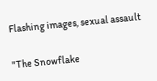Flashing images, sexual assault

"The Snowflake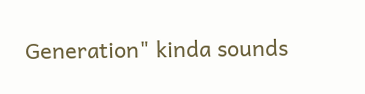Generation" kinda sounds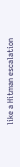like a Hitman escalation